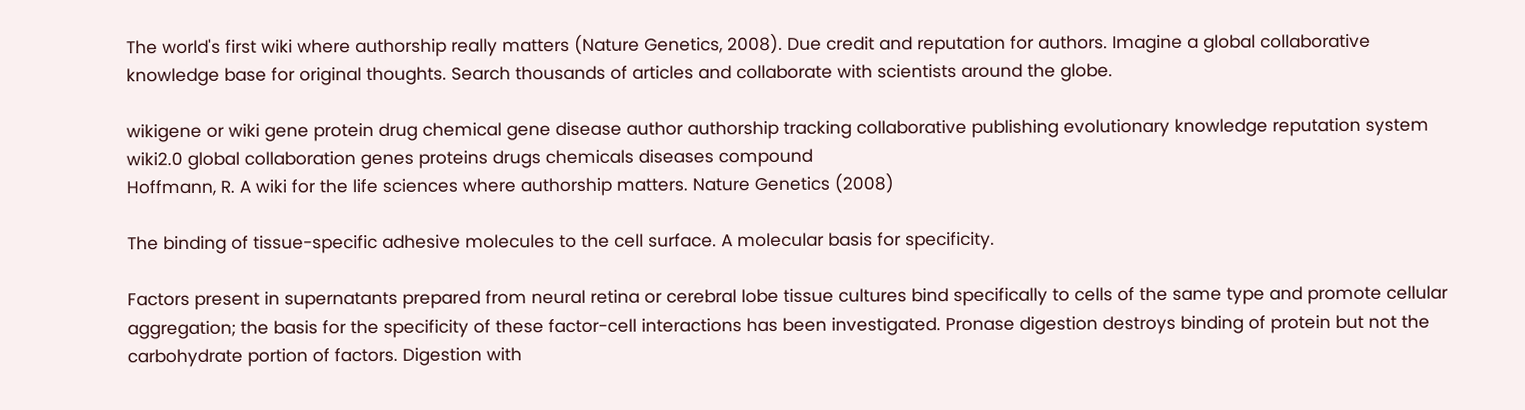The world's first wiki where authorship really matters (Nature Genetics, 2008). Due credit and reputation for authors. Imagine a global collaborative knowledge base for original thoughts. Search thousands of articles and collaborate with scientists around the globe.

wikigene or wiki gene protein drug chemical gene disease author authorship tracking collaborative publishing evolutionary knowledge reputation system wiki2.0 global collaboration genes proteins drugs chemicals diseases compound
Hoffmann, R. A wiki for the life sciences where authorship matters. Nature Genetics (2008)

The binding of tissue-specific adhesive molecules to the cell surface. A molecular basis for specificity.

Factors present in supernatants prepared from neural retina or cerebral lobe tissue cultures bind specifically to cells of the same type and promote cellular aggregation; the basis for the specificity of these factor-cell interactions has been investigated. Pronase digestion destroys binding of protein but not the carbohydrate portion of factors. Digestion with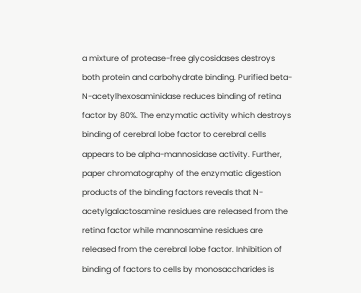a mixture of protease-free glycosidases destroys both protein and carbohydrate binding. Purified beta-N-acetylhexosaminidase reduces binding of retina factor by 80%. The enzymatic activity which destroys binding of cerebral lobe factor to cerebral cells appears to be alpha-mannosidase activity. Further, paper chromatography of the enzymatic digestion products of the binding factors reveals that N-acetylgalactosamine residues are released from the retina factor while mannosamine residues are released from the cerebral lobe factor. Inhibition of binding of factors to cells by monosaccharides is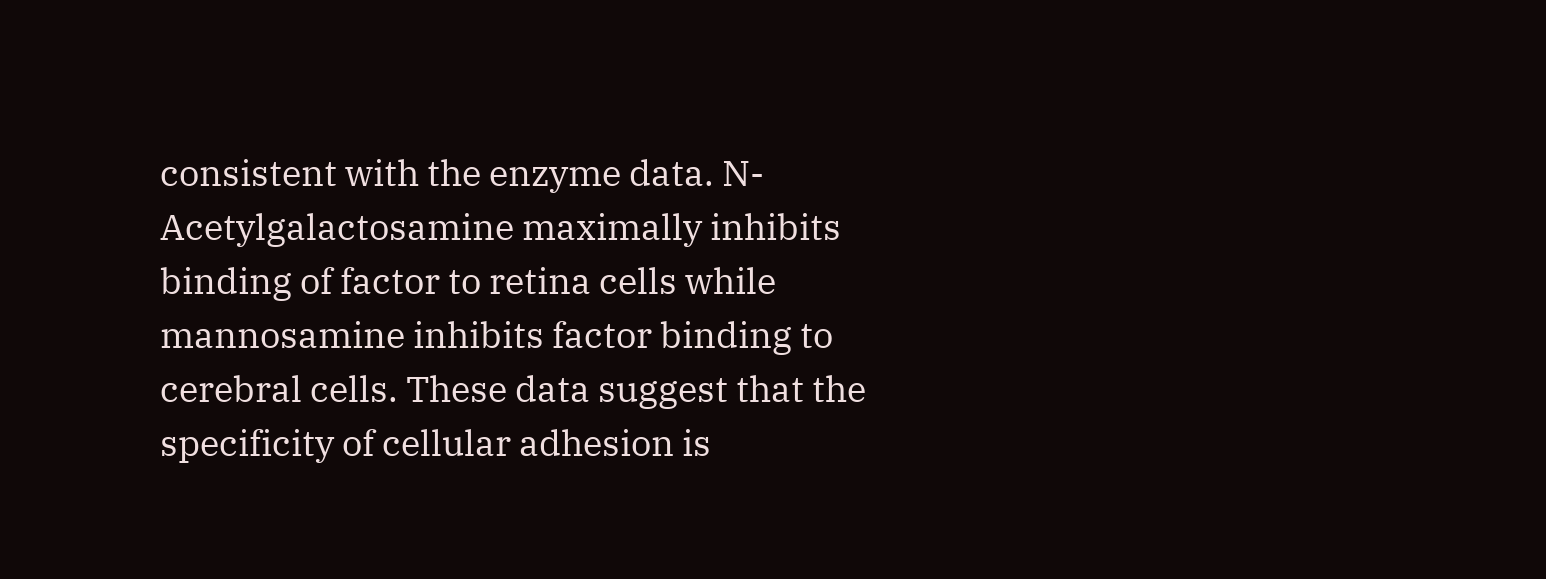consistent with the enzyme data. N-Acetylgalactosamine maximally inhibits binding of factor to retina cells while mannosamine inhibits factor binding to cerebral cells. These data suggest that the specificity of cellular adhesion is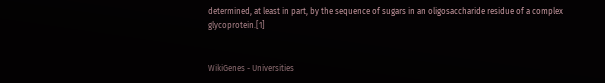determined, at least in part, by the sequence of sugars in an oligosaccharide residue of a complex glycoprotein.[1]


WikiGenes - Universities